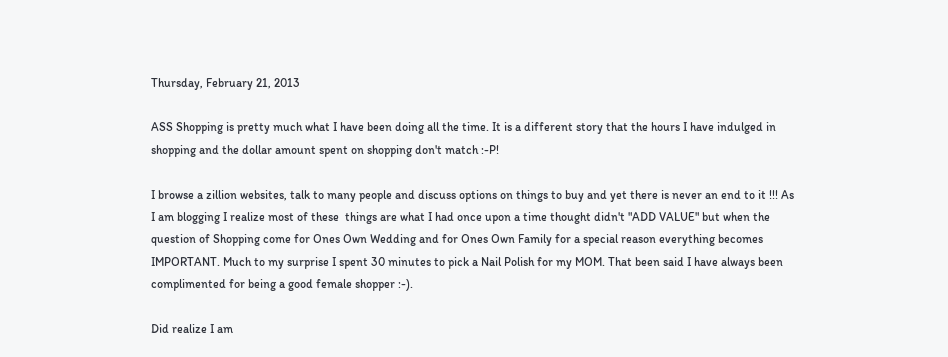Thursday, February 21, 2013

ASS Shopping is pretty much what I have been doing all the time. It is a different story that the hours I have indulged in shopping and the dollar amount spent on shopping don't match :-P!

I browse a zillion websites, talk to many people and discuss options on things to buy and yet there is never an end to it !!! As I am blogging I realize most of these  things are what I had once upon a time thought didn't "ADD VALUE" but when the question of Shopping come for Ones Own Wedding and for Ones Own Family for a special reason everything becomes IMPORTANT. Much to my surprise I spent 30 minutes to pick a Nail Polish for my MOM. That been said I have always been complimented for being a good female shopper :-).

Did realize I am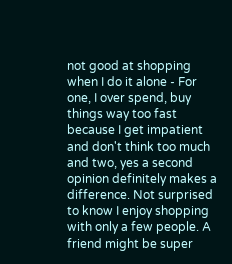not good at shopping when I do it alone - For one, I over spend, buy things way too fast because I get impatient and don't think too much  and two, yes a second opinion definitely makes a difference. Not surprised to know I enjoy shopping with only a few people. A friend might be super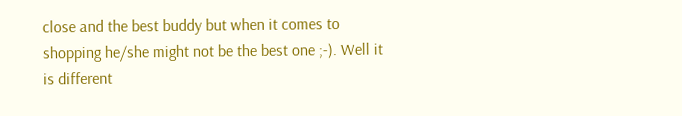close and the best buddy but when it comes to shopping he/she might not be the best one ;-). Well it is different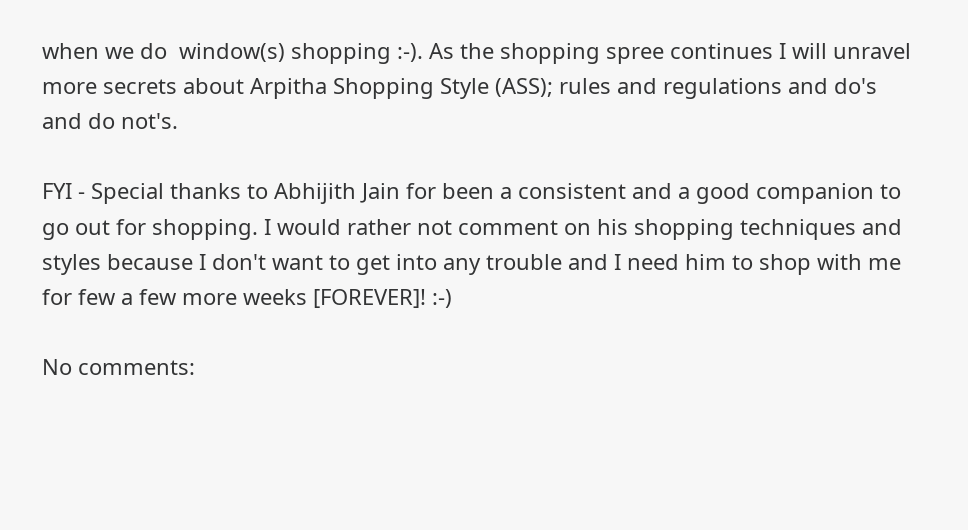when we do  window(s) shopping :-). As the shopping spree continues I will unravel more secrets about Arpitha Shopping Style (ASS); rules and regulations and do's and do not's.

FYI - Special thanks to Abhijith Jain for been a consistent and a good companion to go out for shopping. I would rather not comment on his shopping techniques and styles because I don't want to get into any trouble and I need him to shop with me for few a few more weeks [FOREVER]! :-)

No comments: